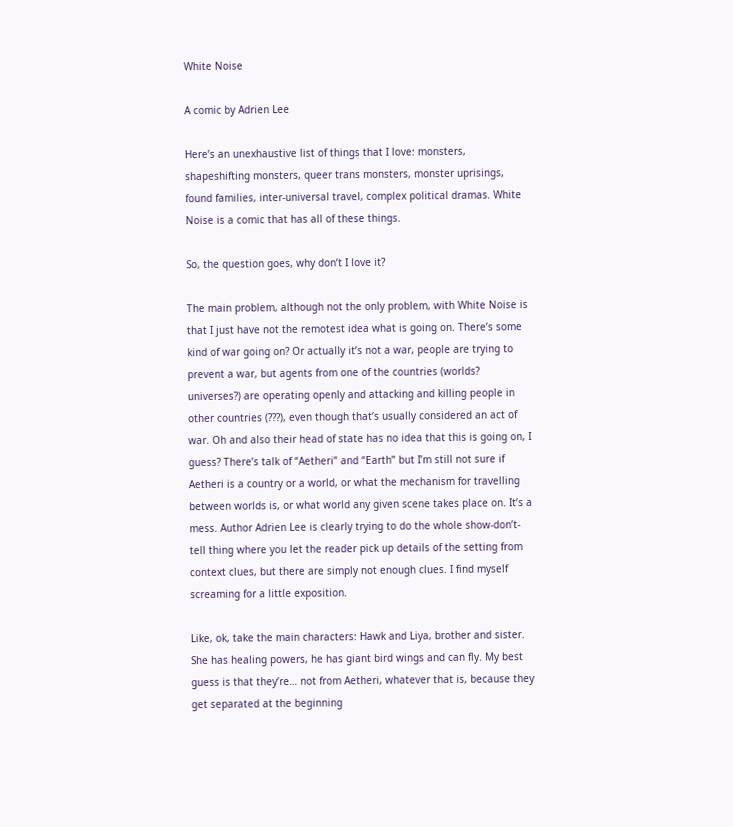White Noise

A comic by Adrien Lee

Here’s an unexhaustive list of things that I love: monsters, shapeshifting monsters, queer trans monsters, monster uprisings, found families, inter-universal travel, complex political dramas. White Noise is a comic that has all of these things.

So, the question goes, why don’t I love it?

The main problem, although not the only problem, with White Noise is that I just have not the remotest idea what is going on. There’s some kind of war going on? Or actually it’s not a war, people are trying to prevent a war, but agents from one of the countries (worlds? universes?) are operating openly and attacking and killing people in other countries (???), even though that’s usually considered an act of war. Oh and also their head of state has no idea that this is going on, I guess? There’s talk of “Aetheri” and “Earth” but I’m still not sure if Aetheri is a country or a world, or what the mechanism for travelling between worlds is, or what world any given scene takes place on. It’s a mess. Author Adrien Lee is clearly trying to do the whole show-don’t-tell thing where you let the reader pick up details of the setting from context clues, but there are simply not enough clues. I find myself screaming for a little exposition.

Like, ok, take the main characters: Hawk and Liya, brother and sister. She has healing powers, he has giant bird wings and can fly. My best guess is that they’re… not from Aetheri, whatever that is, because they get separated at the beginning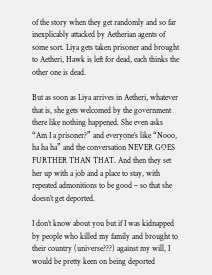of the story when they get randomly and so far inexplicably attacked by Aetherian agents of some sort. Liya gets taken prisoner and brought to Aetheri, Hawk is left for dead, each thinks the other one is dead.

But as soon as Liya arrives in Aetheri, whatever that is, she gets welcomed by the government there like nothing happened. She even asks “Am I a prisoner?” and everyone’s like “Nooo, ha ha ha” and the conversation NEVER GOES FURTHER THAN THAT. And then they set her up with a job and a place to stay, with repeated admonitions to be good – so that she doesn’t get deported.

I don’t know about you but if I was kidnapped by people who killed my family and brought to their country (universe???) against my will, I would be pretty keen on being deported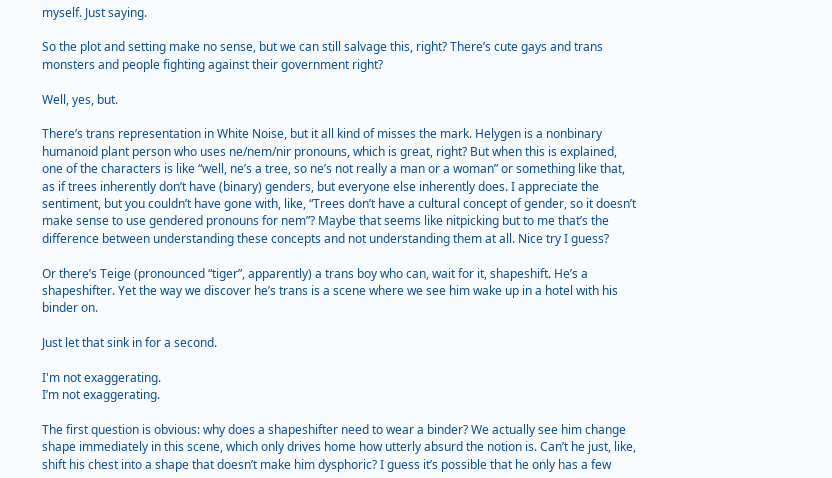myself. Just saying.

So the plot and setting make no sense, but we can still salvage this, right? There’s cute gays and trans monsters and people fighting against their government right?

Well, yes, but.

There’s trans representation in White Noise, but it all kind of misses the mark. Helygen is a nonbinary humanoid plant person who uses ne/nem/nir pronouns, which is great, right? But when this is explained, one of the characters is like “well, ne’s a tree, so ne’s not really a man or a woman” or something like that, as if trees inherently don’t have (binary) genders, but everyone else inherently does. I appreciate the sentiment, but you couldn’t have gone with, like, “Trees don’t have a cultural concept of gender, so it doesn’t make sense to use gendered pronouns for nem”? Maybe that seems like nitpicking but to me that’s the difference between understanding these concepts and not understanding them at all. Nice try I guess?

Or there’s Teige (pronounced “tiger”, apparently) a trans boy who can, wait for it, shapeshift. He’s a shapeshifter. Yet the way we discover he’s trans is a scene where we see him wake up in a hotel with his binder on.

Just let that sink in for a second.

I'm not exaggerating.
I’m not exaggerating.

The first question is obvious: why does a shapeshifter need to wear a binder? We actually see him change shape immediately in this scene, which only drives home how utterly absurd the notion is. Can’t he just, like, shift his chest into a shape that doesn’t make him dysphoric? I guess it’s possible that he only has a few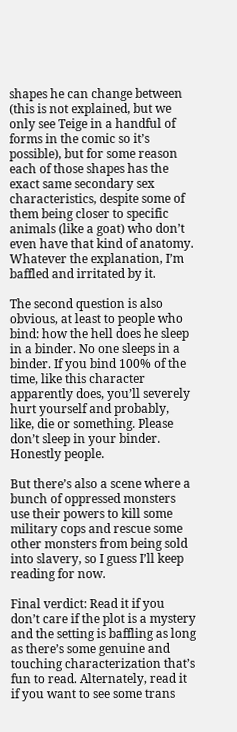shapes he can change between (this is not explained, but we only see Teige in a handful of forms in the comic so it’s possible), but for some reason each of those shapes has the exact same secondary sex characteristics, despite some of them being closer to specific animals (like a goat) who don’t even have that kind of anatomy. Whatever the explanation, I’m baffled and irritated by it.

The second question is also obvious, at least to people who bind: how the hell does he sleep in a binder. No one sleeps in a binder. If you bind 100% of the time, like this character apparently does, you’ll severely hurt yourself and probably, like, die or something. Please don’t sleep in your binder. Honestly people.

But there’s also a scene where a bunch of oppressed monsters use their powers to kill some military cops and rescue some other monsters from being sold into slavery, so I guess I’ll keep reading for now.

Final verdict: Read it if you don’t care if the plot is a mystery and the setting is baffling as long as there’s some genuine and touching characterization that’s fun to read. Alternately, read it if you want to see some trans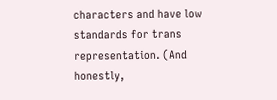characters and have low standards for trans representation. (And honestly,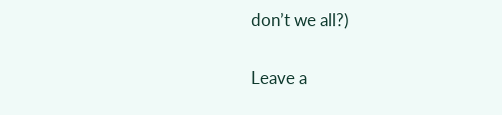don’t we all?)

Leave a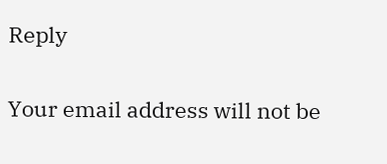Reply

Your email address will not be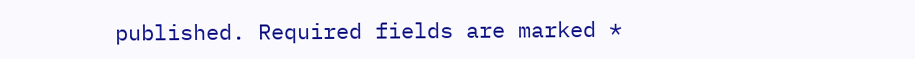published. Required fields are marked *